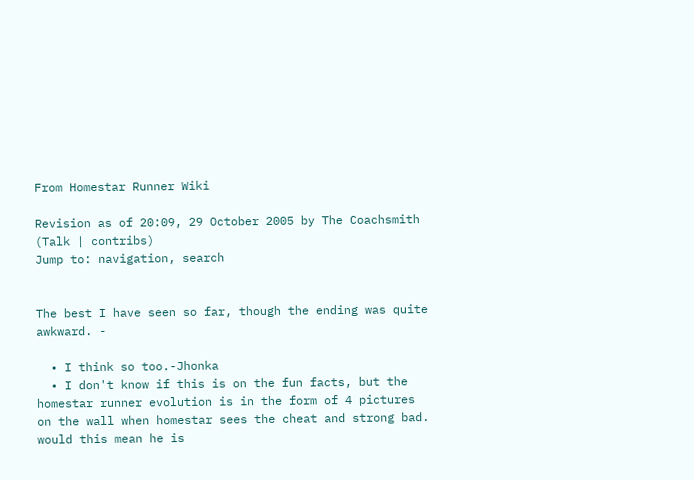From Homestar Runner Wiki

Revision as of 20:09, 29 October 2005 by The Coachsmith (Talk | contribs)
Jump to: navigation, search


The best I have seen so far, though the ending was quite awkward. -

  • I think so too.-Jhonka
  • I don't know if this is on the fun facts, but the homestar runner evolution is in the form of 4 pictures on the wall when homestar sees the cheat and strong bad. would this mean he is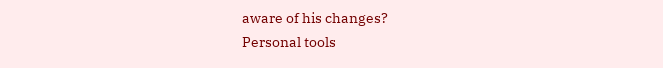aware of his changes?
Personal tools